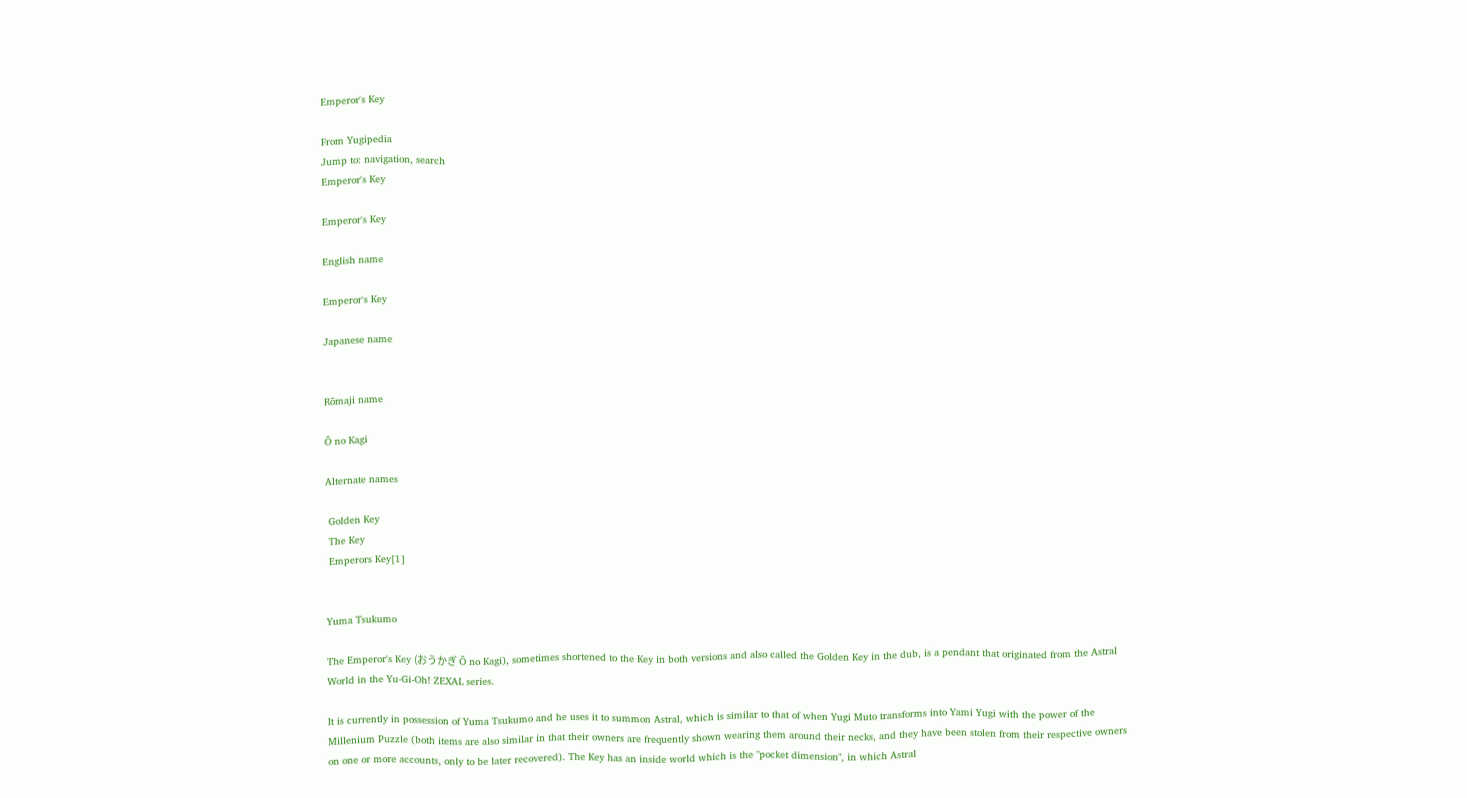Emperor's Key

From Yugipedia
Jump to: navigation, search
Emperor's Key

Emperor's Key

English name

Emperor's Key

Japanese name


Rōmaji name

Ō no Kagi

Alternate names

 Golden Key
 The Key
 Emperors Key[1]


Yuma Tsukumo

The Emperor's Key (おうかぎ Ō no Kagi), sometimes shortened to the Key in both versions and also called the Golden Key in the dub, is a pendant that originated from the Astral World in the Yu-Gi-Oh! ZEXAL series.

It is currently in possession of Yuma Tsukumo and he uses it to summon Astral, which is similar to that of when Yugi Muto transforms into Yami Yugi with the power of the Millenium Puzzle (both items are also similar in that their owners are frequently shown wearing them around their necks, and they have been stolen from their respective owners on one or more accounts, only to be later recovered). The Key has an inside world which is the "pocket dimension", in which Astral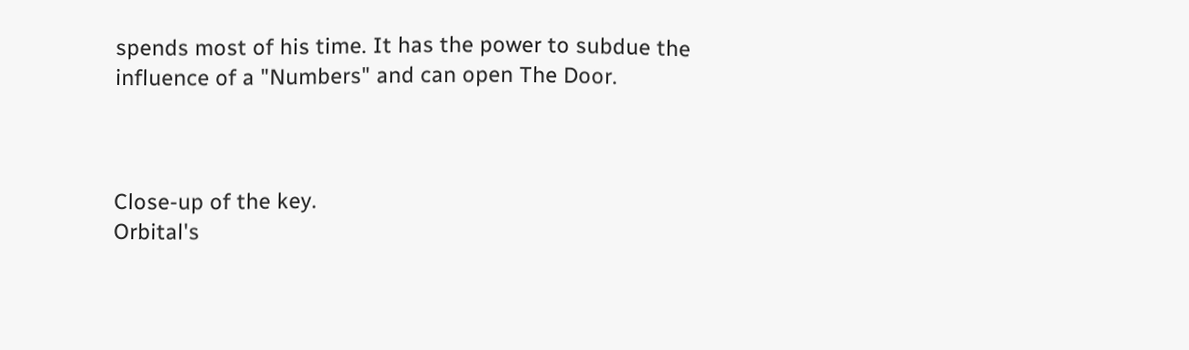spends most of his time. It has the power to subdue the influence of a "Numbers" and can open The Door.



Close-up of the key.
Orbital's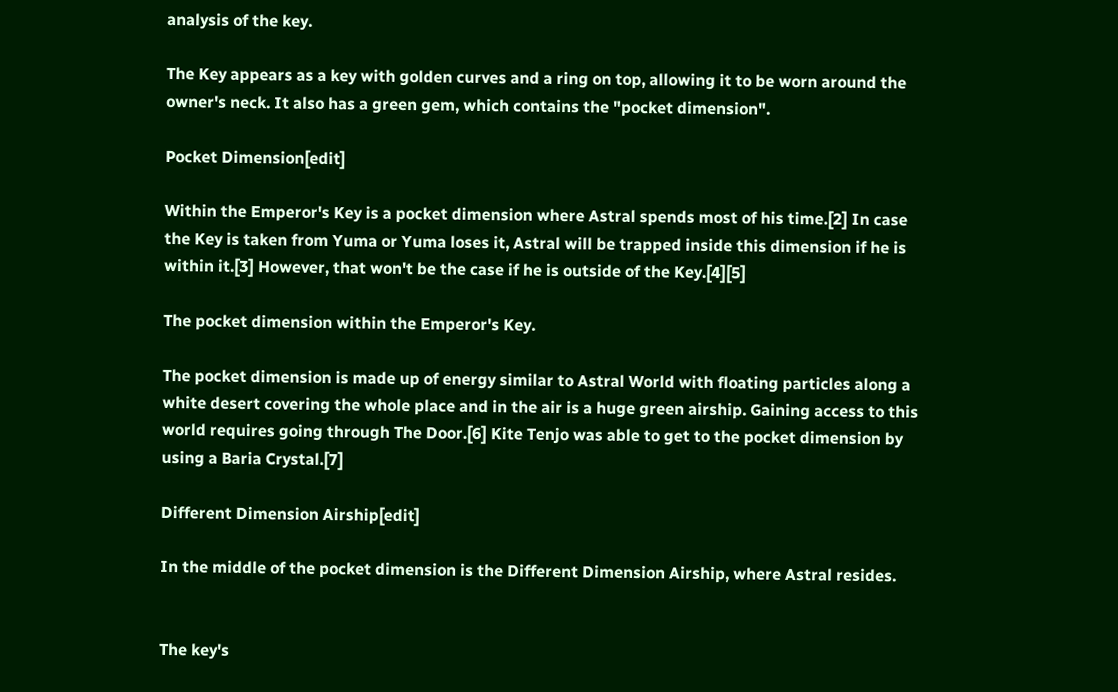analysis of the key.

The Key appears as a key with golden curves and a ring on top, allowing it to be worn around the owner's neck. It also has a green gem, which contains the "pocket dimension".

Pocket Dimension[edit]

Within the Emperor's Key is a pocket dimension where Astral spends most of his time.[2] In case the Key is taken from Yuma or Yuma loses it, Astral will be trapped inside this dimension if he is within it.[3] However, that won't be the case if he is outside of the Key.[4][5]

The pocket dimension within the Emperor's Key.

The pocket dimension is made up of energy similar to Astral World with floating particles along a white desert covering the whole place and in the air is a huge green airship. Gaining access to this world requires going through The Door.[6] Kite Tenjo was able to get to the pocket dimension by using a Baria Crystal.[7]

Different Dimension Airship[edit]

In the middle of the pocket dimension is the Different Dimension Airship, where Astral resides.


The key's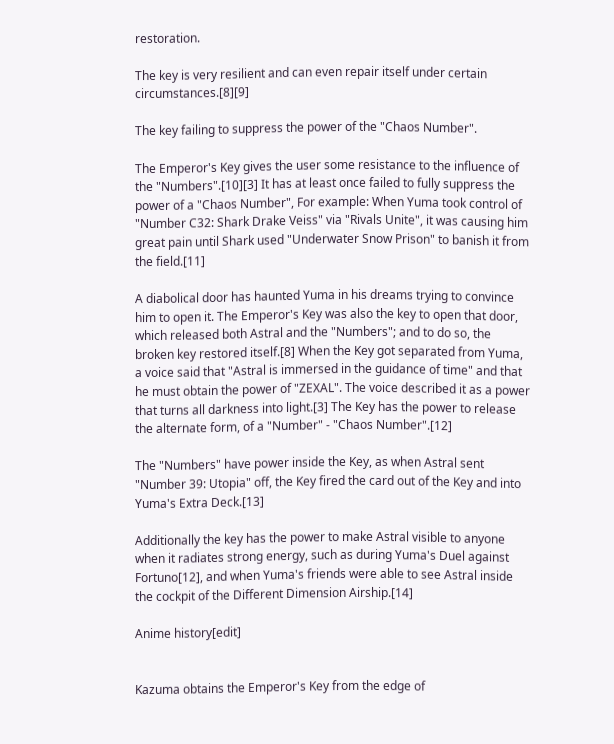restoration.

The key is very resilient and can even repair itself under certain circumstances.[8][9]

The key failing to suppress the power of the "Chaos Number".

The Emperor's Key gives the user some resistance to the influence of the "Numbers".[10][3] It has at least once failed to fully suppress the power of a "Chaos Number", For example: When Yuma took control of "Number C32: Shark Drake Veiss" via "Rivals Unite", it was causing him great pain until Shark used "Underwater Snow Prison" to banish it from the field.[11]

A diabolical door has haunted Yuma in his dreams trying to convince him to open it. The Emperor's Key was also the key to open that door, which released both Astral and the "Numbers"; and to do so, the broken key restored itself.[8] When the Key got separated from Yuma, a voice said that "Astral is immersed in the guidance of time" and that he must obtain the power of "ZEXAL". The voice described it as a power that turns all darkness into light.[3] The Key has the power to release the alternate form, of a "Number" - "Chaos Number".[12]

The "Numbers" have power inside the Key, as when Astral sent "Number 39: Utopia" off, the Key fired the card out of the Key and into Yuma's Extra Deck.[13]

Additionally the key has the power to make Astral visible to anyone when it radiates strong energy, such as during Yuma's Duel against Fortuno[12], and when Yuma's friends were able to see Astral inside the cockpit of the Different Dimension Airship.[14]

Anime history[edit]


Kazuma obtains the Emperor's Key from the edge of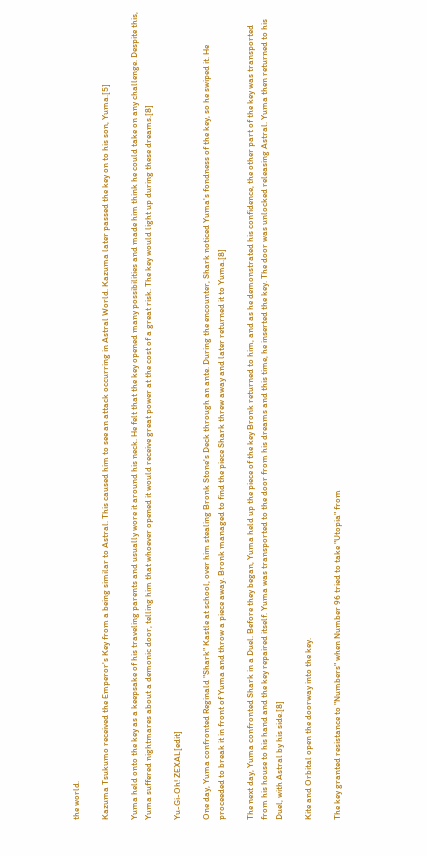the world.

Kazuma Tsukumo received the Emperor's Key from a being similar to Astral. This caused him to see an attack occurring in Astral World. Kazuma later passed the key on to his son, Yuma.[5]

Yuma held onto the key as a keepsake of his traveling parents and usually wore it around his neck. He felt that the key opened many possibilities and made him think he could take on any challenge. Despite this, Yuma suffered nightmares about a demonic door, telling him that whoever opened it would receive great power at the cost of a great risk. The key would light up during these dreams.[8]

Yu-Gi-Oh! ZEXAL[edit]

One day, Yuma confronted Reginald "Shark" Kastle at school, over him stealing Bronk Stone's Deck through an ante. During the encounter, Shark noticed Yuma's fondness of the key, so he swiped it. He proceeded to break it in front of Yuma and throw a piece away. Bronk managed to find the piece Shark threw away and later returned it to Yuma.[8]

The next day, Yuma confronted Shark in a Duel. Before they began, Yuma held up the piece of the key Bronk returned to him, and as he demonstrated his confidence, the other part of the key was transported from his house to his hand and the key repaired itself. Yuma was transported to the door from his dreams and this time, he inserted the key. The door was unlocked releasing Astral. Yuma then returned to his Duel, with Astral by his side.[8]

Kite and Orbital open the doorway into the key.

The key granted resistance to "Numbers" when Number 96 tried to take "Utopia" from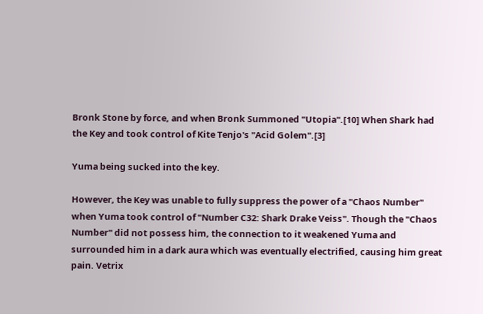Bronk Stone by force, and when Bronk Summoned "Utopia".[10] When Shark had the Key and took control of Kite Tenjo's "Acid Golem".[3]

Yuma being sucked into the key.

However, the Key was unable to fully suppress the power of a "Chaos Number" when Yuma took control of "Number C32: Shark Drake Veiss". Though the "Chaos Number" did not possess him, the connection to it weakened Yuma and surrounded him in a dark aura which was eventually electrified, causing him great pain. Vetrix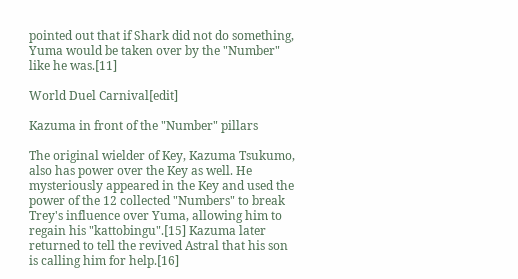pointed out that if Shark did not do something, Yuma would be taken over by the "Number" like he was.[11]

World Duel Carnival[edit]

Kazuma in front of the "Number" pillars

The original wielder of Key, Kazuma Tsukumo, also has power over the Key as well. He mysteriously appeared in the Key and used the power of the 12 collected "Numbers" to break Trey's influence over Yuma, allowing him to regain his "kattobingu".[15] Kazuma later returned to tell the revived Astral that his son is calling him for help.[16]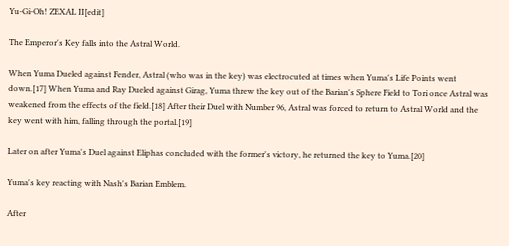Yu-Gi-Oh! ZEXAL II[edit]

The Emperor's Key falls into the Astral World.

When Yuma Dueled against Fender, Astral (who was in the key) was electrocuted at times when Yuma's Life Points went down.[17] When Yuma and Ray Dueled against Girag, Yuma threw the key out of the Barian's Sphere Field to Tori once Astral was weakened from the effects of the field.[18] After their Duel with Number 96, Astral was forced to return to Astral World and the key went with him, falling through the portal.[19]

Later on after Yuma's Duel against Eliphas concluded with the former's victory, he returned the key to Yuma.[20]

Yuma's key reacting with Nash's Barian Emblem.

After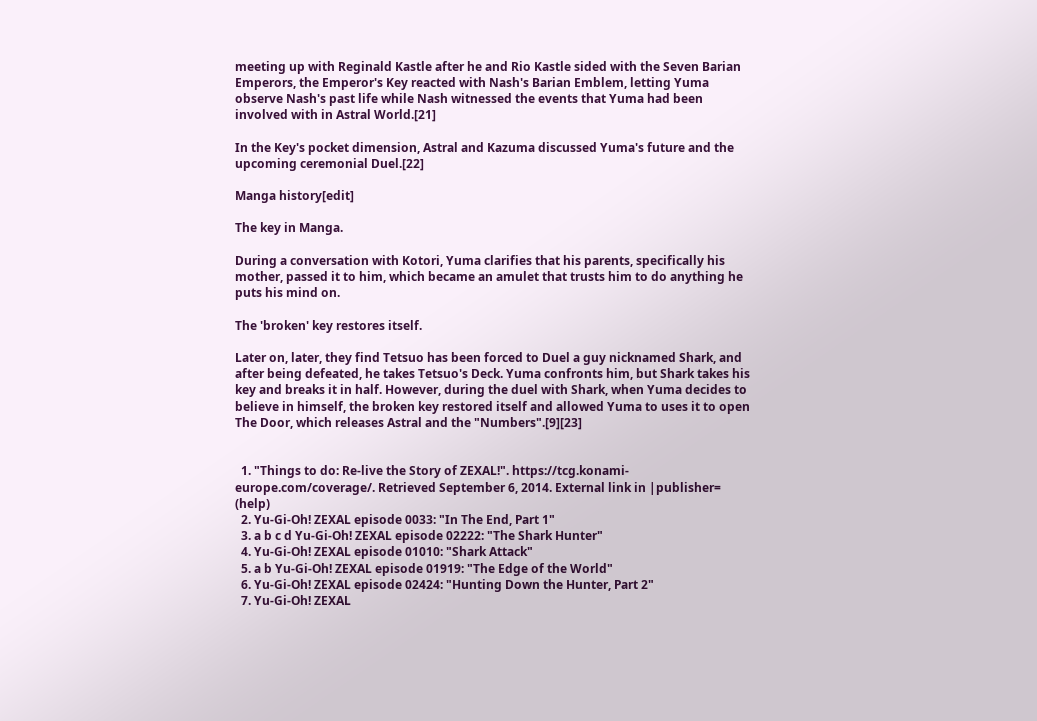meeting up with Reginald Kastle after he and Rio Kastle sided with the Seven Barian Emperors, the Emperor's Key reacted with Nash's Barian Emblem, letting Yuma observe Nash's past life while Nash witnessed the events that Yuma had been involved with in Astral World.[21]

In the Key's pocket dimension, Astral and Kazuma discussed Yuma's future and the upcoming ceremonial Duel.[22]

Manga history[edit]

The key in Manga.

During a conversation with Kotori, Yuma clarifies that his parents, specifically his mother, passed it to him, which became an amulet that trusts him to do anything he puts his mind on.

The 'broken' key restores itself.

Later on, later, they find Tetsuo has been forced to Duel a guy nicknamed Shark, and after being defeated, he takes Tetsuo's Deck. Yuma confronts him, but Shark takes his key and breaks it in half. However, during the duel with Shark, when Yuma decides to believe in himself, the broken key restored itself and allowed Yuma to uses it to open The Door, which releases Astral and the "Numbers".[9][23]


  1. "Things to do: Re-live the Story of ZEXAL!". https://tcg.konami-europe.com/coverage/. Retrieved September 6, 2014. External link in |publisher= (help)
  2. Yu-Gi-Oh! ZEXAL episode 0033: "In The End, Part 1"
  3. a b c d Yu-Gi-Oh! ZEXAL episode 02222: "The Shark Hunter"
  4. Yu-Gi-Oh! ZEXAL episode 01010: "Shark Attack"
  5. a b Yu-Gi-Oh! ZEXAL episode 01919: "The Edge of the World"
  6. Yu-Gi-Oh! ZEXAL episode 02424: "Hunting Down the Hunter, Part 2"
  7. Yu-Gi-Oh! ZEXAL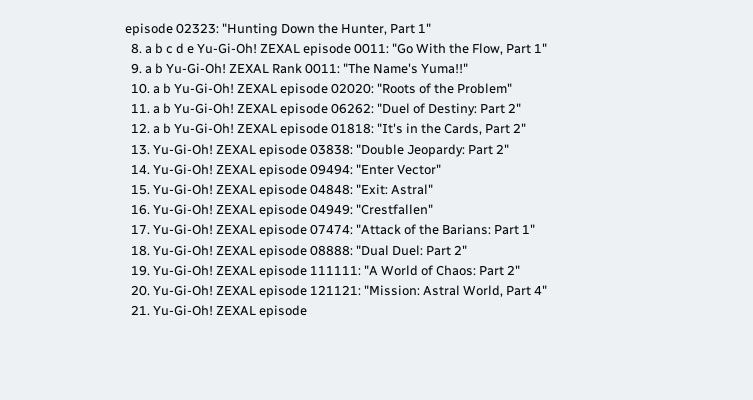episode 02323: "Hunting Down the Hunter, Part 1"
  8. a b c d e Yu-Gi-Oh! ZEXAL episode 0011: "Go With the Flow, Part 1"
  9. a b Yu-Gi-Oh! ZEXAL Rank 0011: "The Name's Yuma!!"
  10. a b Yu-Gi-Oh! ZEXAL episode 02020: "Roots of the Problem"
  11. a b Yu-Gi-Oh! ZEXAL episode 06262: "Duel of Destiny: Part 2"
  12. a b Yu-Gi-Oh! ZEXAL episode 01818: "It's in the Cards, Part 2"
  13. Yu-Gi-Oh! ZEXAL episode 03838: "Double Jeopardy: Part 2"
  14. Yu-Gi-Oh! ZEXAL episode 09494: "Enter Vector"
  15. Yu-Gi-Oh! ZEXAL episode 04848: "Exit: Astral"
  16. Yu-Gi-Oh! ZEXAL episode 04949: "Crestfallen"
  17. Yu-Gi-Oh! ZEXAL episode 07474: "Attack of the Barians: Part 1"
  18. Yu-Gi-Oh! ZEXAL episode 08888: "Dual Duel: Part 2"
  19. Yu-Gi-Oh! ZEXAL episode 111111: "A World of Chaos: Part 2"
  20. Yu-Gi-Oh! ZEXAL episode 121121: "Mission: Astral World, Part 4"
  21. Yu-Gi-Oh! ZEXAL episode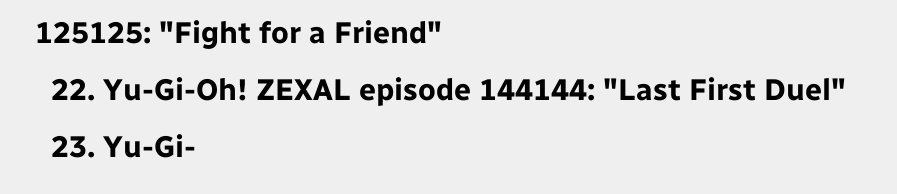125125: "Fight for a Friend"
  22. Yu-Gi-Oh! ZEXAL episode 144144: "Last First Duel"
  23. Yu-Gi-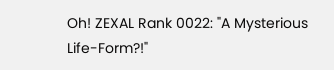Oh! ZEXAL Rank 0022: "A Mysterious Life-Form?!"